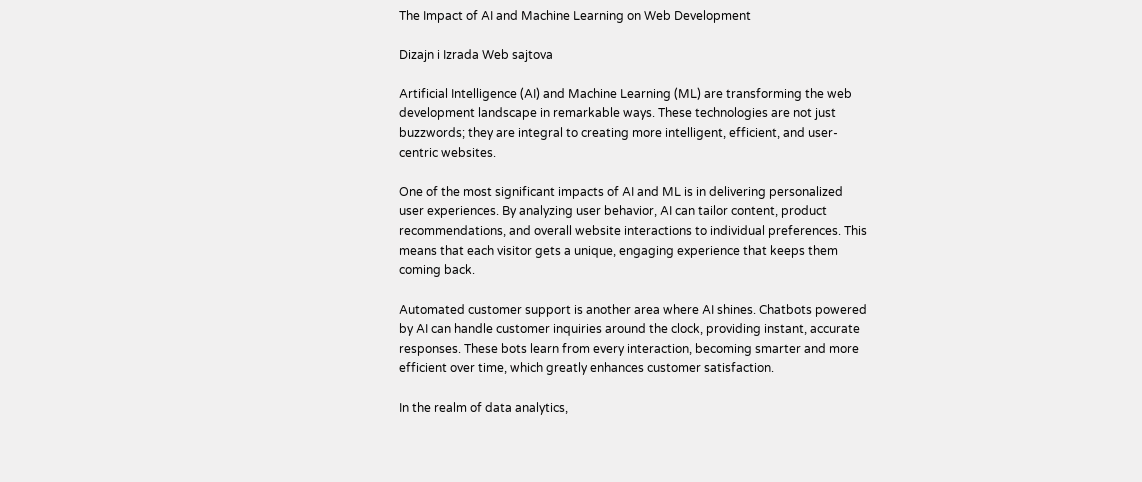The Impact of AI and Machine Learning on Web Development

Dizajn i Izrada Web sajtova

Artificial Intelligence (AI) and Machine Learning (ML) are transforming the web development landscape in remarkable ways. These technologies are not just buzzwords; they are integral to creating more intelligent, efficient, and user-centric websites.

One of the most significant impacts of AI and ML is in delivering personalized user experiences. By analyzing user behavior, AI can tailor content, product recommendations, and overall website interactions to individual preferences. This means that each visitor gets a unique, engaging experience that keeps them coming back.

Automated customer support is another area where AI shines. Chatbots powered by AI can handle customer inquiries around the clock, providing instant, accurate responses. These bots learn from every interaction, becoming smarter and more efficient over time, which greatly enhances customer satisfaction.

In the realm of data analytics,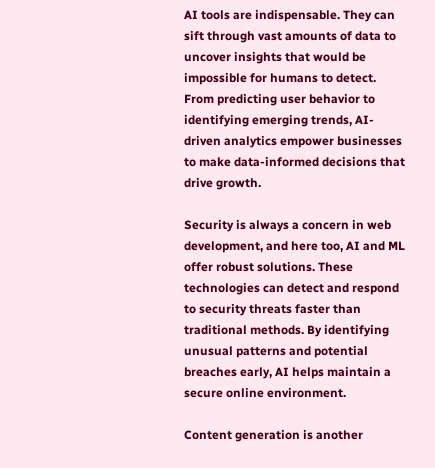AI tools are indispensable. They can sift through vast amounts of data to uncover insights that would be impossible for humans to detect. From predicting user behavior to identifying emerging trends, AI-driven analytics empower businesses to make data-informed decisions that drive growth.

Security is always a concern in web development, and here too, AI and ML offer robust solutions. These technologies can detect and respond to security threats faster than traditional methods. By identifying unusual patterns and potential breaches early, AI helps maintain a secure online environment.

Content generation is another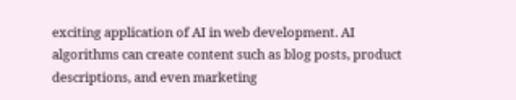exciting application of AI in web development. AI algorithms can create content such as blog posts, product descriptions, and even marketing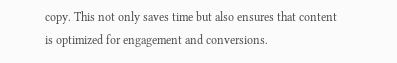copy. This not only saves time but also ensures that content is optimized for engagement and conversions.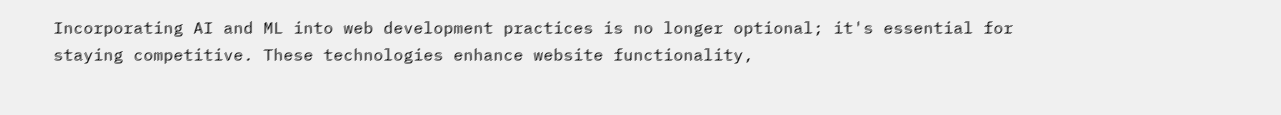Incorporating AI and ML into web development practices is no longer optional; it's essential for staying competitive. These technologies enhance website functionality,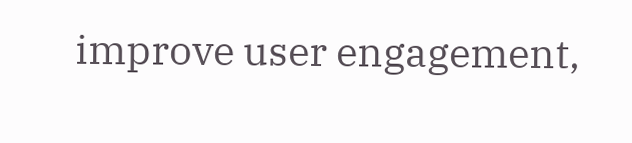improve user engagement,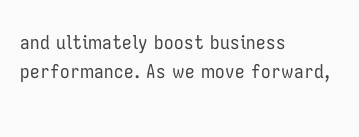and ultimately boost business performance. As we move forward,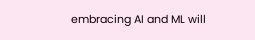embracing AI and ML will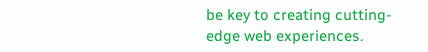be key to creating cutting-edge web experiences.